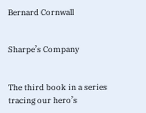Bernard Cornwall


Sharpe’s Company


The third book in a series tracing our hero’s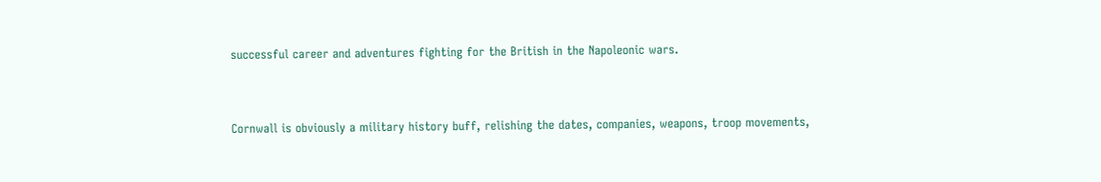successful career and adventures fighting for the British in the Napoleonic wars.


Cornwall is obviously a military history buff, relishing the dates, companies, weapons, troop movements,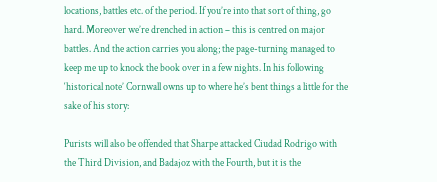locations, battles etc. of the period. If you’re into that sort of thing, go hard. Moreover we’re drenched in action – this is centred on major battles. And the action carries you along; the page-turning managed to keep me up to knock the book over in a few nights. In his following ‘historical note’ Cornwall owns up to where he’s bent things a little for the sake of his story:

Purists will also be offended that Sharpe attacked Ciudad Rodrigo with the Third Division, and Badajoz with the Fourth, but it is the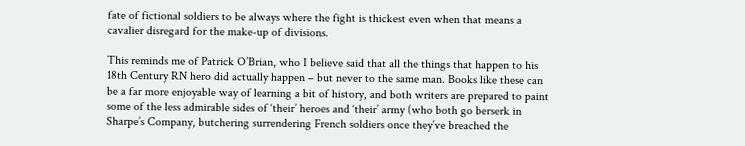fate of fictional soldiers to be always where the fight is thickest even when that means a cavalier disregard for the make-up of divisions.

This reminds me of Patrick O’Brian, who I believe said that all the things that happen to his 18th Century RN hero did actually happen – but never to the same man. Books like these can be a far more enjoyable way of learning a bit of history, and both writers are prepared to paint some of the less admirable sides of ‘their’ heroes and ‘their’ army (who both go berserk in Sharpe’s Company, butchering surrendering French soldiers once they’ve breached the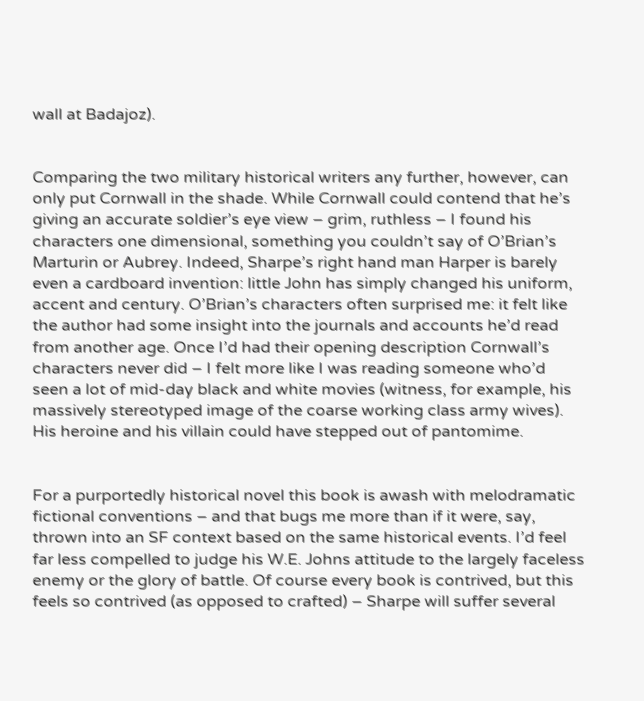wall at Badajoz).


Comparing the two military historical writers any further, however, can only put Cornwall in the shade. While Cornwall could contend that he’s giving an accurate soldier’s eye view – grim, ruthless – I found his characters one dimensional, something you couldn’t say of O’Brian’s Marturin or Aubrey. Indeed, Sharpe’s right hand man Harper is barely even a cardboard invention: little John has simply changed his uniform, accent and century. O’Brian’s characters often surprised me: it felt like the author had some insight into the journals and accounts he’d read from another age. Once I’d had their opening description Cornwall’s characters never did – I felt more like I was reading someone who’d seen a lot of mid-day black and white movies (witness, for example, his massively stereotyped image of the coarse working class army wives). His heroine and his villain could have stepped out of pantomime.


For a purportedly historical novel this book is awash with melodramatic fictional conventions – and that bugs me more than if it were, say, thrown into an SF context based on the same historical events. I’d feel far less compelled to judge his W.E. Johns attitude to the largely faceless enemy or the glory of battle. Of course every book is contrived, but this feels so contrived (as opposed to crafted) – Sharpe will suffer several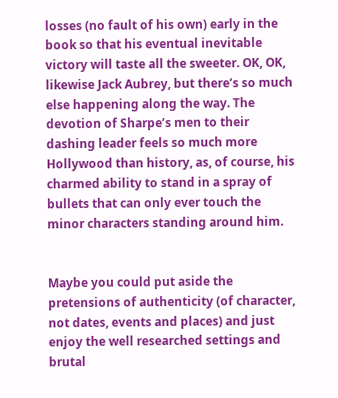losses (no fault of his own) early in the book so that his eventual inevitable victory will taste all the sweeter. OK, OK, likewise Jack Aubrey, but there’s so much else happening along the way. The devotion of Sharpe’s men to their dashing leader feels so much more Hollywood than history, as, of course, his charmed ability to stand in a spray of bullets that can only ever touch the minor characters standing around him.


Maybe you could put aside the pretensions of authenticity (of character, not dates, events and places) and just enjoy the well researched settings and brutal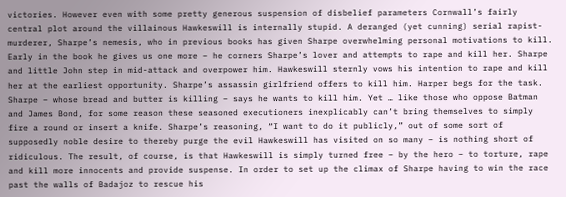victories. However even with some pretty generous suspension of disbelief parameters Cornwall’s fairly central plot around the villainous Hawkeswill is internally stupid. A deranged (yet cunning) serial rapist-murderer, Sharpe’s nemesis, who in previous books has given Sharpe overwhelming personal motivations to kill. Early in the book he gives us one more – he corners Sharpe’s lover and attempts to rape and kill her. Sharpe and little John step in mid-attack and overpower him. Hawkeswill sternly vows his intention to rape and kill her at the earliest opportunity. Sharpe’s assassin girlfriend offers to kill him. Harper begs for the task. Sharpe – whose bread and butter is killing – says he wants to kill him. Yet … like those who oppose Batman and James Bond, for some reason these seasoned executioners inexplicably can’t bring themselves to simply fire a round or insert a knife. Sharpe’s reasoning, “I want to do it publicly,” out of some sort of supposedly noble desire to thereby purge the evil Hawkeswill has visited on so many – is nothing short of ridiculous. The result, of course, is that Hawkeswill is simply turned free – by the hero – to torture, rape and kill more innocents and provide suspense. In order to set up the climax of Sharpe having to win the race past the walls of Badajoz to rescue his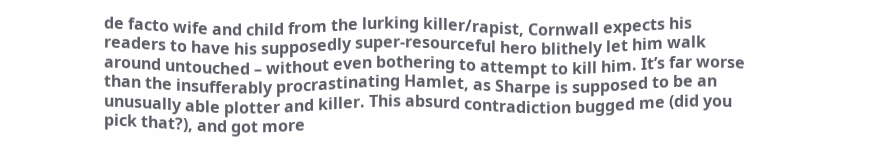de facto wife and child from the lurking killer/rapist, Cornwall expects his readers to have his supposedly super-resourceful hero blithely let him walk around untouched – without even bothering to attempt to kill him. It’s far worse than the insufferably procrastinating Hamlet, as Sharpe is supposed to be an unusually able plotter and killer. This absurd contradiction bugged me (did you pick that?), and got more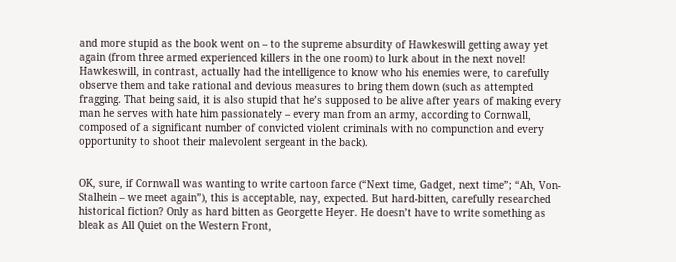and more stupid as the book went on – to the supreme absurdity of Hawkeswill getting away yet again (from three armed experienced killers in the one room) to lurk about in the next novel! Hawkeswill, in contrast, actually had the intelligence to know who his enemies were, to carefully observe them and take rational and devious measures to bring them down (such as attempted fragging. That being said, it is also stupid that he’s supposed to be alive after years of making every man he serves with hate him passionately – every man from an army, according to Cornwall, composed of a significant number of convicted violent criminals with no compunction and every opportunity to shoot their malevolent sergeant in the back).


OK, sure, if Cornwall was wanting to write cartoon farce (“Next time, Gadget, next time”; “Ah, Von-Stalhein – we meet again”), this is acceptable, nay, expected. But hard-bitten, carefully researched historical fiction? Only as hard bitten as Georgette Heyer. He doesn’t have to write something as bleak as All Quiet on the Western Front,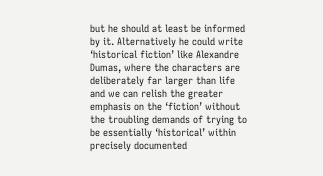but he should at least be informed by it. Alternatively he could write ‘historical fiction’ like Alexandre Dumas, where the characters are deliberately far larger than life and we can relish the greater emphasis on the ‘fiction’ without the troubling demands of trying to be essentially ‘historical’ within precisely documented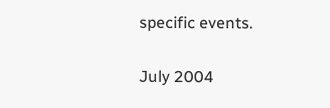specific events.


July 2004